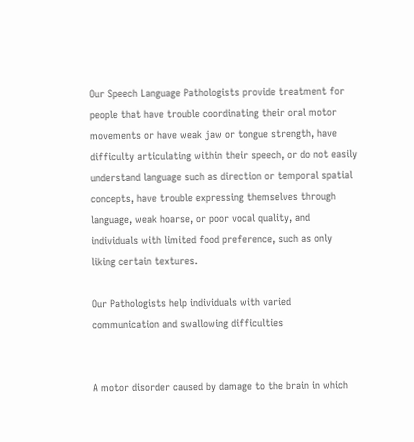Our Speech Language Pathologists provide treatment for people that have trouble coordinating their oral motor movements or have weak jaw or tongue strength, have difficulty articulating within their speech, or do not easily understand language such as direction or temporal spatial concepts, have trouble expressing themselves through language, weak hoarse, or poor vocal quality, and individuals with limited food preference, such as only liking certain textures.

Our Pathologists help individuals with varied communication and swallowing difficulties


A motor disorder caused by damage to the brain in which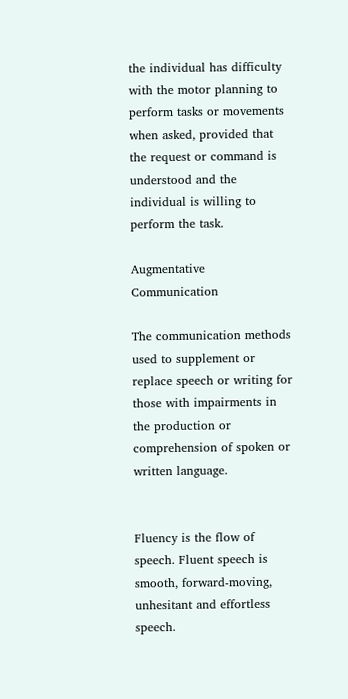the individual has difficulty with the motor planning to perform tasks or movements when asked, provided that the request or command is understood and the individual is willing to perform the task.

Augmentative Communication

The communication methods used to supplement or replace speech or writing for those with impairments in the production or comprehension of spoken or written language.


Fluency is the flow of speech. Fluent speech is smooth, forward-moving, unhesitant and effortless speech.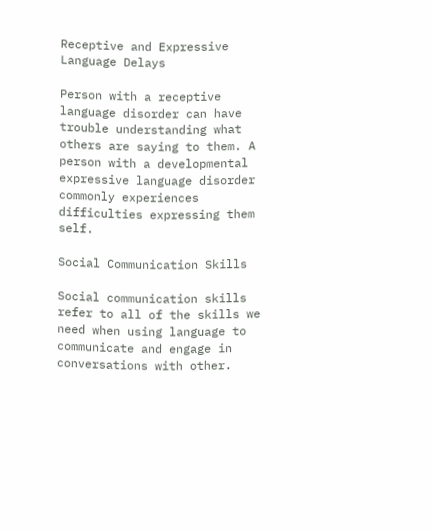Receptive and Expressive Language Delays

Person with a receptive language disorder can have trouble understanding what others are saying to them. A person with a developmental expressive language disorder commonly experiences difficulties expressing them self.

Social Communication Skills

Social communication skills refer to all of the skills we need when using language to communicate and engage in conversations with other.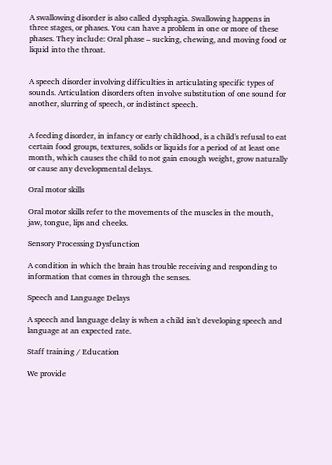A swallowing disorder is also called dysphagia. Swallowing happens in three stages, or phases. You can have a problem in one or more of these phases. They include: Oral phase – sucking, chewing, and moving food or liquid into the throat.


A speech disorder involving difficulties in articulating specific types of sounds. Articulation disorders often involve substitution of one sound for another, slurring of speech, or indistinct speech.


A feeding disorder, in infancy or early childhood, is a child's refusal to eat certain food groups, textures, solids or liquids for a period of at least one month, which causes the child to not gain enough weight, grow naturally or cause any developmental delays.

Oral motor skills

Oral motor skills refer to the movements of the muscles in the mouth, jaw, tongue, lips and cheeks.

Sensory Processing Dysfunction

A condition in which the brain has trouble receiving and responding to information that comes in through the senses.

Speech and Language Delays

A speech and language delay is when a child isn't developing speech and language at an expected rate.

Staff training / Education

We provide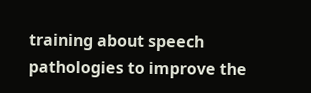training about speech pathologies to improve the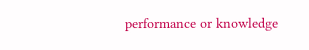performance or knowledge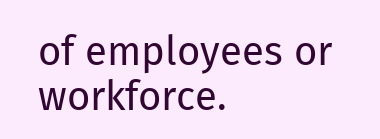of employees or workforce.